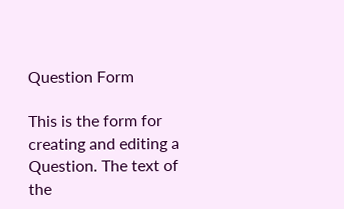Question Form

This is the form for creating and editing a Question. The text of the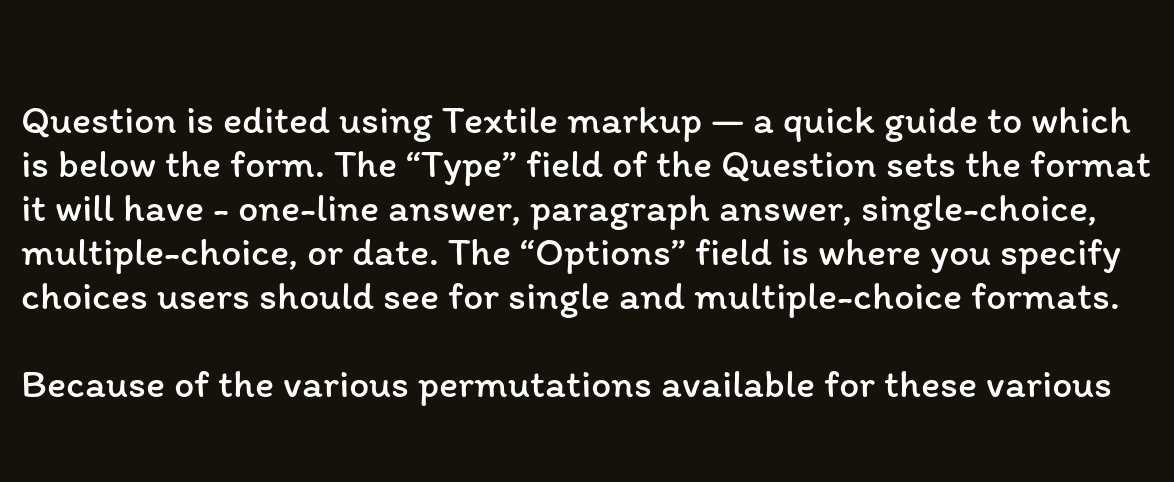Question is edited using Textile markup — a quick guide to which is below the form. The “Type” field of the Question sets the format it will have - one-line answer, paragraph answer, single-choice, multiple-choice, or date. The “Options” field is where you specify choices users should see for single and multiple-choice formats.

Because of the various permutations available for these various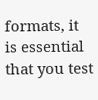formats, it is essential that you test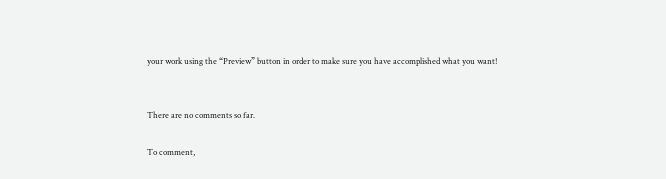your work using the “Preview” button in order to make sure you have accomplished what you want!


There are no comments so far.

To comment,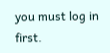you must log in first.